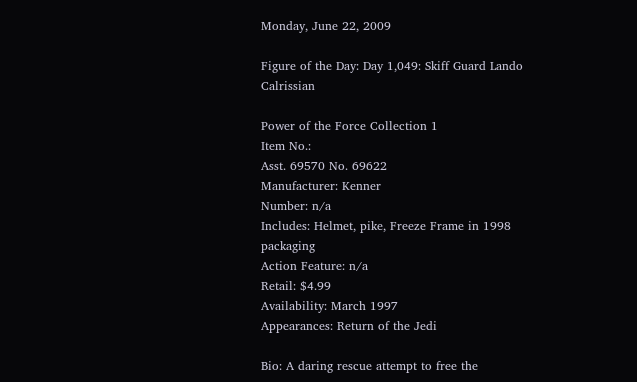Monday, June 22, 2009

Figure of the Day: Day 1,049: Skiff Guard Lando Calrissian

Power of the Force Collection 1
Item No.:
Asst. 69570 No. 69622
Manufacturer: Kenner
Number: n/a
Includes: Helmet, pike, Freeze Frame in 1998 packaging
Action Feature: n/a
Retail: $4.99
Availability: March 1997
Appearances: Return of the Jedi

Bio: A daring rescue attempt to free the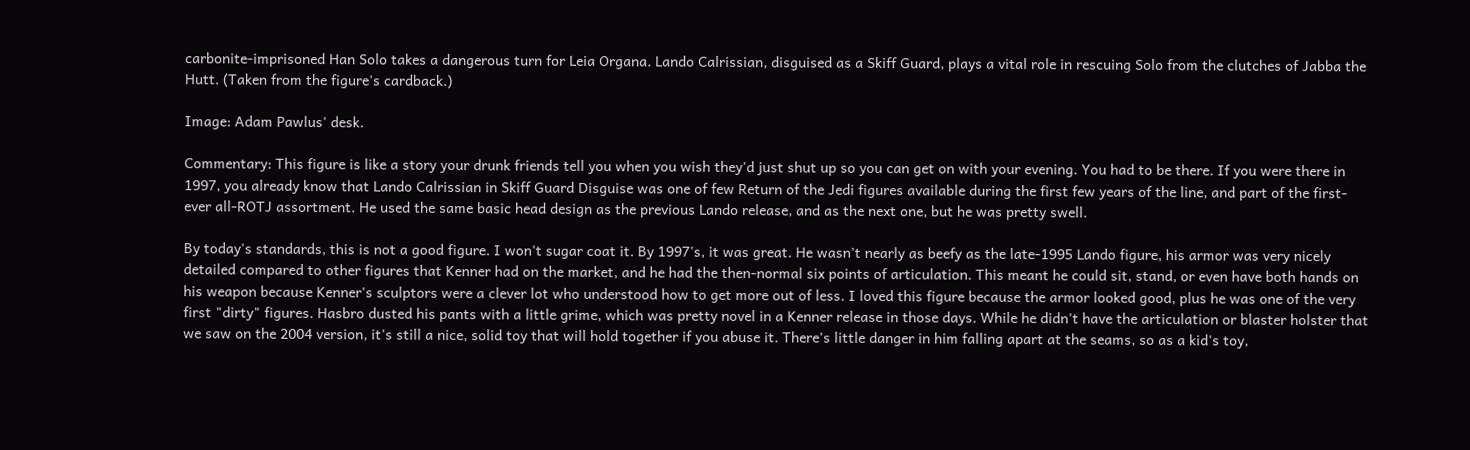carbonite-imprisoned Han Solo takes a dangerous turn for Leia Organa. Lando Calrissian, disguised as a Skiff Guard, plays a vital role in rescuing Solo from the clutches of Jabba the Hutt. (Taken from the figure's cardback.)

Image: Adam Pawlus' desk.

Commentary: This figure is like a story your drunk friends tell you when you wish they'd just shut up so you can get on with your evening. You had to be there. If you were there in 1997, you already know that Lando Calrissian in Skiff Guard Disguise was one of few Return of the Jedi figures available during the first few years of the line, and part of the first-ever all-ROTJ assortment. He used the same basic head design as the previous Lando release, and as the next one, but he was pretty swell.

By today's standards, this is not a good figure. I won't sugar coat it. By 1997's, it was great. He wasn't nearly as beefy as the late-1995 Lando figure, his armor was very nicely detailed compared to other figures that Kenner had on the market, and he had the then-normal six points of articulation. This meant he could sit, stand, or even have both hands on his weapon because Kenner's sculptors were a clever lot who understood how to get more out of less. I loved this figure because the armor looked good, plus he was one of the very first "dirty" figures. Hasbro dusted his pants with a little grime, which was pretty novel in a Kenner release in those days. While he didn't have the articulation or blaster holster that we saw on the 2004 version, it's still a nice, solid toy that will hold together if you abuse it. There's little danger in him falling apart at the seams, so as a kid's toy,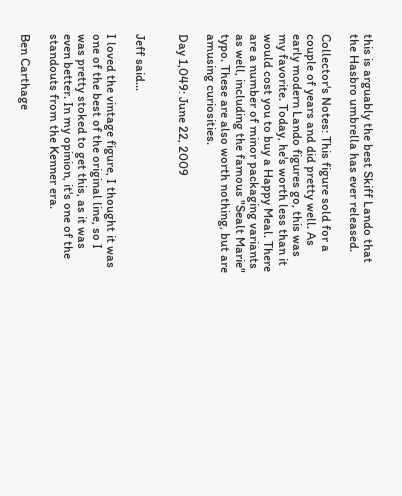this is arguably the best Skiff Lando that the Hasbro umbrella has ever released.

Collector's Notes: This figure sold for a couple of years and did pretty well. As early modern Lando figures go, this was my favorite. Today, he's worth less than it would cost you to buy a Happy Meal. There are a number of minor packaging variants as well, including the famous "Sealt Marie" typo. These are also worth nothing, but are amusing curiosities.

Day 1,049: June 22, 2009


Jeff said...

I loved the vintage figure, I thought it was one of the best of the original line, so I was pretty stoked to get this, as it was even better. In my opinion, it's one of the standouts from the Kenner era.

Ben Carthage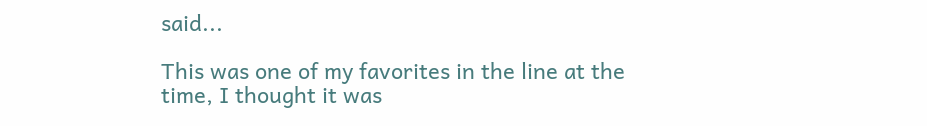said...

This was one of my favorites in the line at the time, I thought it was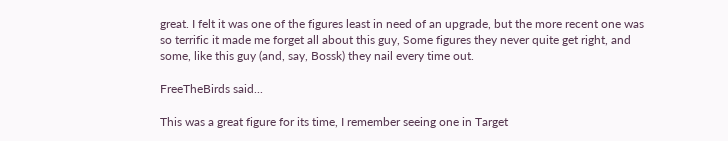great. I felt it was one of the figures least in need of an upgrade, but the more recent one was so terrific it made me forget all about this guy, Some figures they never quite get right, and some, like this guy (and, say, Bossk) they nail every time out.

FreeTheBirds said...

This was a great figure for its time, I remember seeing one in Target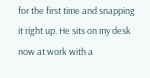for the first time and snapping it right up. He sits on my desk now at work with a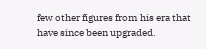few other figures from his era that have since been upgraded.